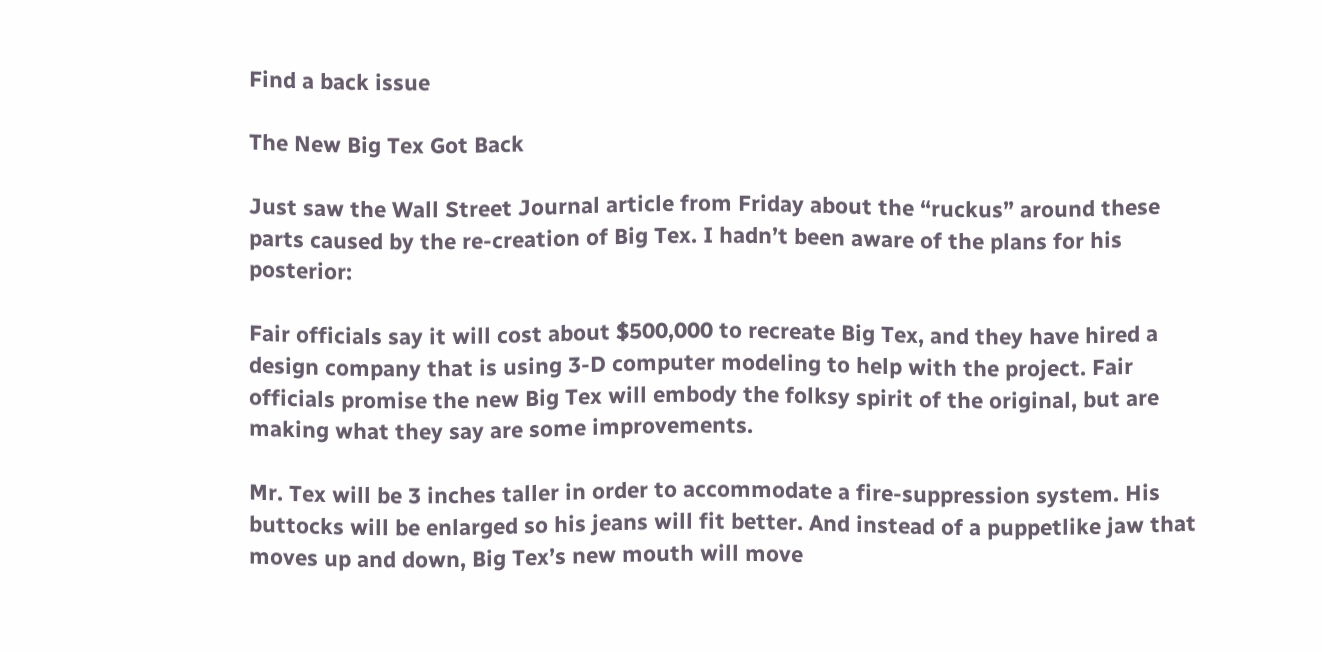Find a back issue

The New Big Tex Got Back

Just saw the Wall Street Journal article from Friday about the “ruckus” around these parts caused by the re-creation of Big Tex. I hadn’t been aware of the plans for his posterior:

Fair officials say it will cost about $500,000 to recreate Big Tex, and they have hired a design company that is using 3-D computer modeling to help with the project. Fair officials promise the new Big Tex will embody the folksy spirit of the original, but are making what they say are some improvements.

Mr. Tex will be 3 inches taller in order to accommodate a fire-suppression system. His buttocks will be enlarged so his jeans will fit better. And instead of a puppetlike jaw that moves up and down, Big Tex’s new mouth will move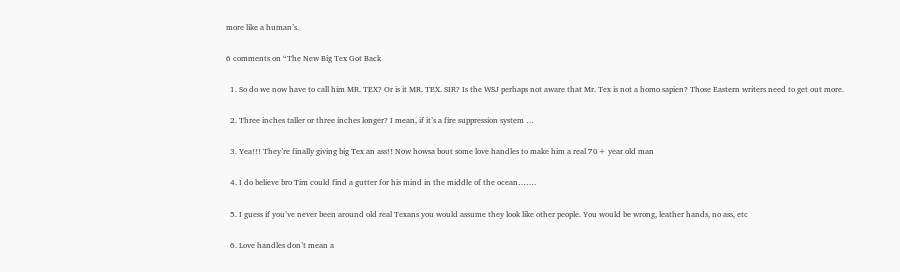more like a human’s.

6 comments on “The New Big Tex Got Back

  1. So do we now have to call him MR. TEX? Or is it MR. TEX. SIR? Is the WSJ perhaps not aware that Mr. Tex is not a homo sapien? Those Eastern writers need to get out more.

  2. Three inches taller or three inches longer? I mean, if it’s a fire suppression system …

  3. Yea!!! They’re finally giving big Tex an ass!! Now howsa bout some love handles to make him a real 70+ year old man

  4. I do believe bro Tim could find a gutter for his mind in the middle of the ocean…….

  5. I guess if you’ve never been around old real Texans you would assume they look like other people. You would be wrong, leather hands, no ass, etc

  6. Love handles don’t mean a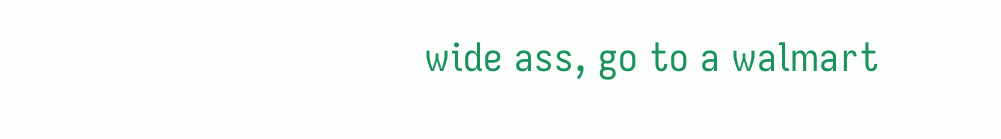wide ass, go to a walmart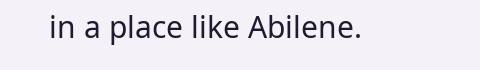in a place like Abilene.